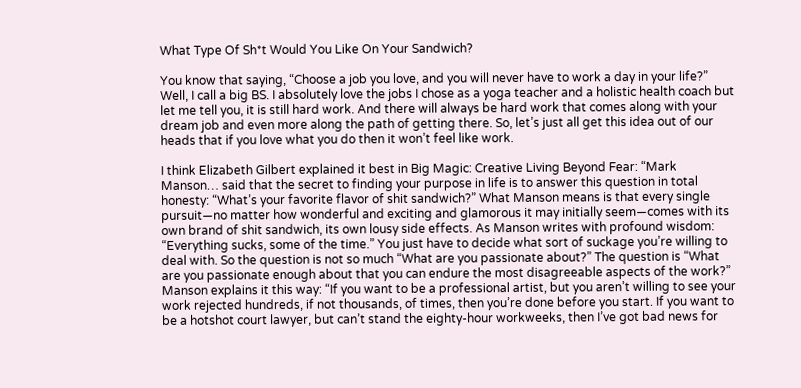What Type Of Sh*t Would You Like On Your Sandwich?

You know that saying, “Choose a job you love, and you will never have to work a day in your life?” Well, I call a big BS. I absolutely love the jobs I chose as a yoga teacher and a holistic health coach but let me tell you, it is still hard work. And there will always be hard work that comes along with your dream job and even more along the path of getting there. So, let’s just all get this idea out of our heads that if you love what you do then it won’t feel like work.

I think Elizabeth Gilbert explained it best in Big Magic: Creative Living Beyond Fear: “Mark Manson… said that the secret to finding your purpose in life is to answer this question in total honesty: “What’s your favorite flavor of shit sandwich?” What Manson means is that every single pursuit—no matter how wonderful and exciting and glamorous it may initially seem—comes with its own brand of shit sandwich, its own lousy side effects. As Manson writes with profound wisdom: “Everything sucks, some of the time.” You just have to decide what sort of suckage you’re willing to deal with. So the question is not so much “What are you passionate about?” The question is “What are you passionate enough about that you can endure the most disagreeable aspects of the work?” Manson explains it this way: “If you want to be a professional artist, but you aren’t willing to see your work rejected hundreds, if not thousands, of times, then you’re done before you start. If you want to be a hotshot court lawyer, but can’t stand the eighty-hour workweeks, then I’ve got bad news for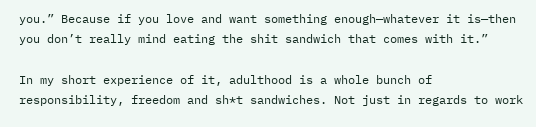you.” Because if you love and want something enough—whatever it is—then you don’t really mind eating the shit sandwich that comes with it.”

In my short experience of it, adulthood is a whole bunch of responsibility, freedom and sh*t sandwiches. Not just in regards to work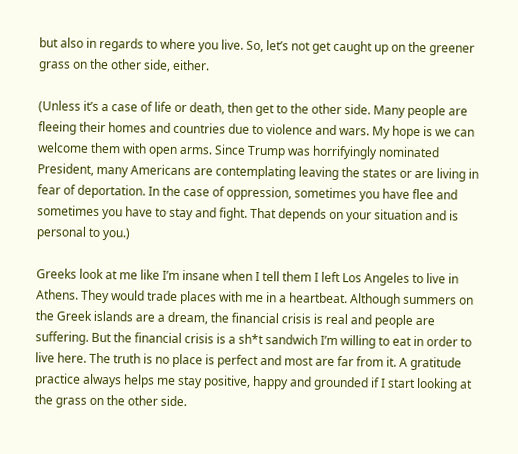but also in regards to where you live. So, let’s not get caught up on the greener grass on the other side, either.

(Unless it’s a case of life or death, then get to the other side. Many people are fleeing their homes and countries due to violence and wars. My hope is we can welcome them with open arms. Since Trump was horrifyingly nominated President, many Americans are contemplating leaving the states or are living in fear of deportation. In the case of oppression, sometimes you have flee and sometimes you have to stay and fight. That depends on your situation and is personal to you.)

Greeks look at me like I’m insane when I tell them I left Los Angeles to live in Athens. They would trade places with me in a heartbeat. Although summers on the Greek islands are a dream, the financial crisis is real and people are suffering. But the financial crisis is a sh*t sandwich I’m willing to eat in order to live here. The truth is no place is perfect and most are far from it. A gratitude practice always helps me stay positive, happy and grounded if I start looking at the grass on the other side.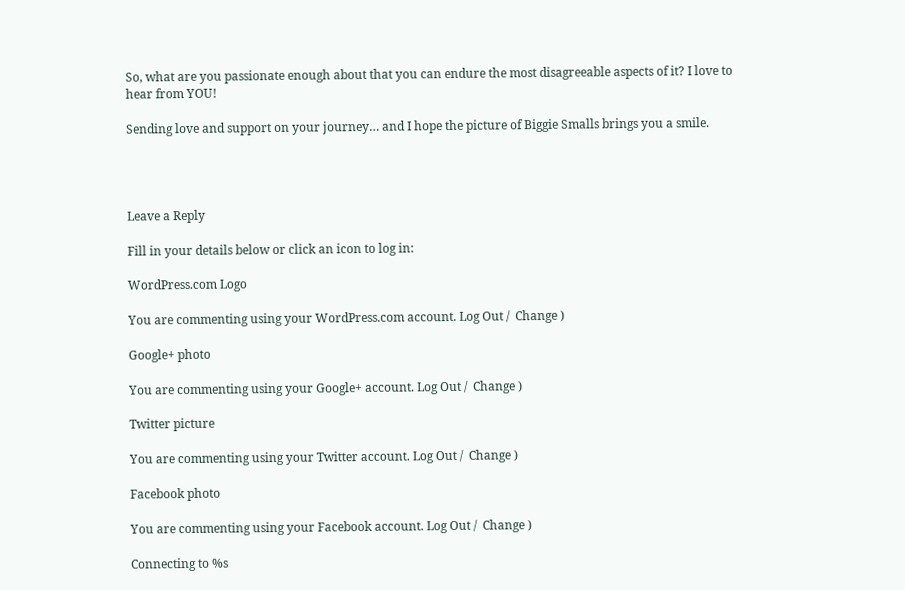So, what are you passionate enough about that you can endure the most disagreeable aspects of it? I love to hear from YOU!

Sending love and support on your journey… and I hope the picture of Biggie Smalls brings you a smile.




Leave a Reply

Fill in your details below or click an icon to log in:

WordPress.com Logo

You are commenting using your WordPress.com account. Log Out /  Change )

Google+ photo

You are commenting using your Google+ account. Log Out /  Change )

Twitter picture

You are commenting using your Twitter account. Log Out /  Change )

Facebook photo

You are commenting using your Facebook account. Log Out /  Change )

Connecting to %s